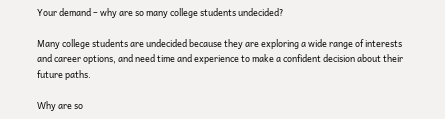Your demand – why are so many college students undecided?

Many college students are undecided because they are exploring a wide range of interests and career options, and need time and experience to make a confident decision about their future paths.

Why are so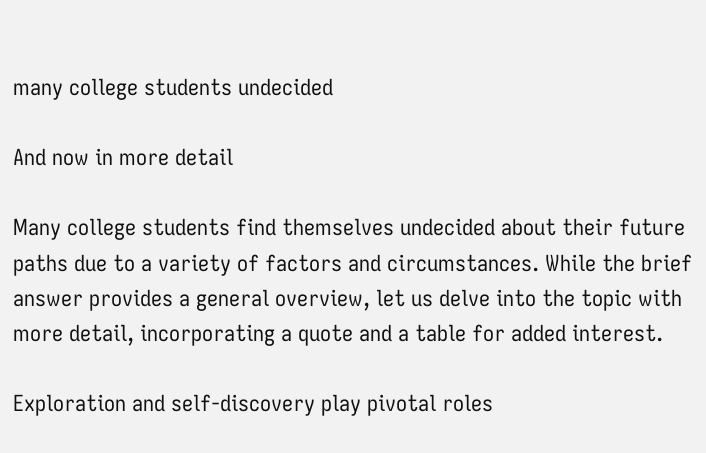many college students undecided

And now in more detail

Many college students find themselves undecided about their future paths due to a variety of factors and circumstances. While the brief answer provides a general overview, let us delve into the topic with more detail, incorporating a quote and a table for added interest.

Exploration and self-discovery play pivotal roles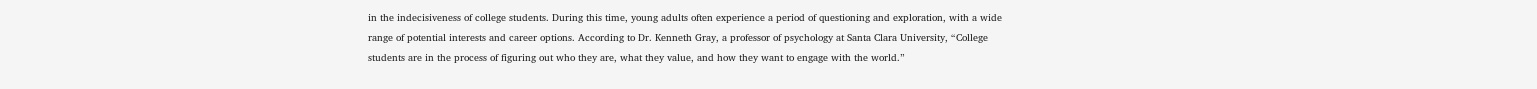in the indecisiveness of college students. During this time, young adults often experience a period of questioning and exploration, with a wide range of potential interests and career options. According to Dr. Kenneth Gray, a professor of psychology at Santa Clara University, “College students are in the process of figuring out who they are, what they value, and how they want to engage with the world.”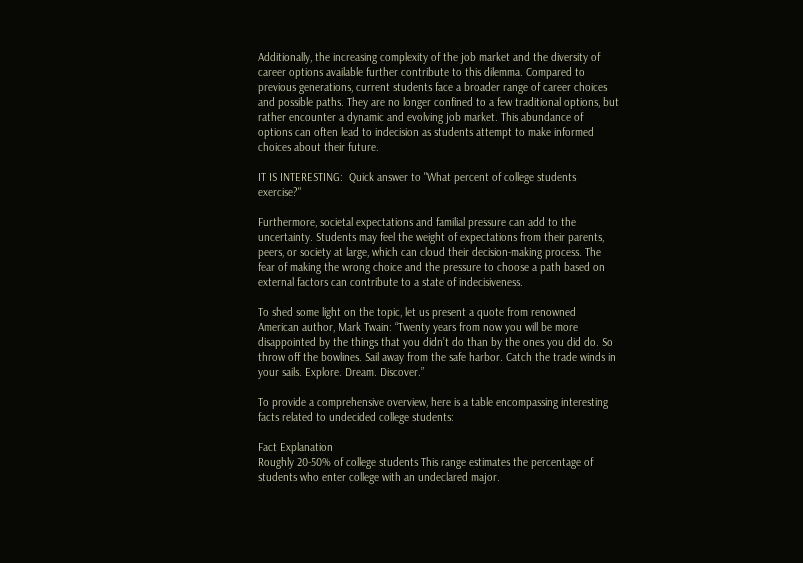Additionally, the increasing complexity of the job market and the diversity of career options available further contribute to this dilemma. Compared to previous generations, current students face a broader range of career choices and possible paths. They are no longer confined to a few traditional options, but rather encounter a dynamic and evolving job market. This abundance of options can often lead to indecision as students attempt to make informed choices about their future.

IT IS INTERESTING:  Quick answer to "What percent of college students exercise?"

Furthermore, societal expectations and familial pressure can add to the uncertainty. Students may feel the weight of expectations from their parents, peers, or society at large, which can cloud their decision-making process. The fear of making the wrong choice and the pressure to choose a path based on external factors can contribute to a state of indecisiveness.

To shed some light on the topic, let us present a quote from renowned American author, Mark Twain: “Twenty years from now you will be more disappointed by the things that you didn’t do than by the ones you did do. So throw off the bowlines. Sail away from the safe harbor. Catch the trade winds in your sails. Explore. Dream. Discover.”

To provide a comprehensive overview, here is a table encompassing interesting facts related to undecided college students:

Fact Explanation
Roughly 20-50% of college students This range estimates the percentage of students who enter college with an undeclared major.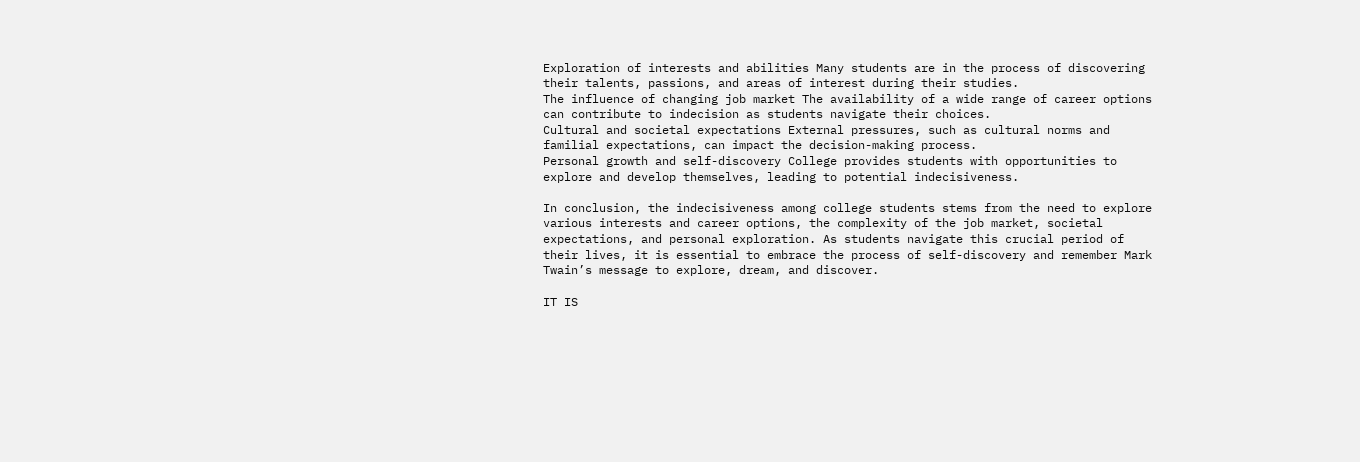Exploration of interests and abilities Many students are in the process of discovering their talents, passions, and areas of interest during their studies.
The influence of changing job market The availability of a wide range of career options can contribute to indecision as students navigate their choices.
Cultural and societal expectations External pressures, such as cultural norms and familial expectations, can impact the decision-making process.
Personal growth and self-discovery College provides students with opportunities to explore and develop themselves, leading to potential indecisiveness.

In conclusion, the indecisiveness among college students stems from the need to explore various interests and career options, the complexity of the job market, societal expectations, and personal exploration. As students navigate this crucial period of their lives, it is essential to embrace the process of self-discovery and remember Mark Twain’s message to explore, dream, and discover.

IT IS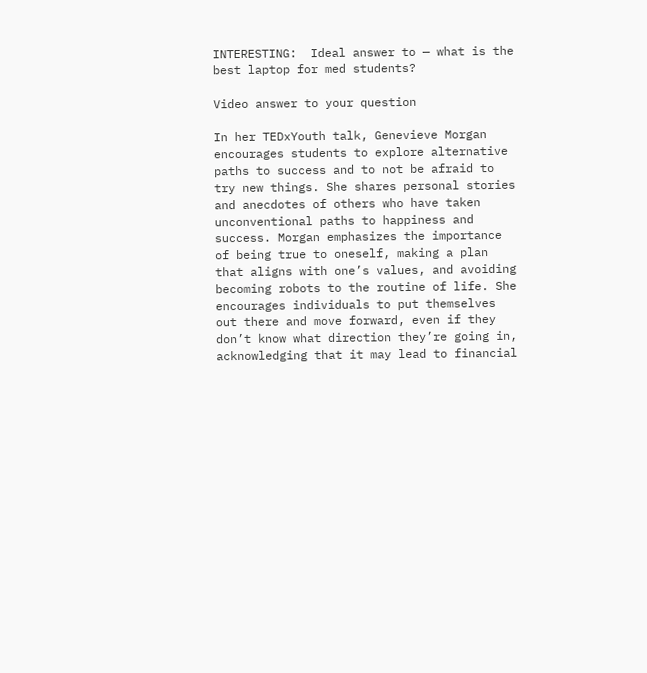INTERESTING:  Ideal answer to — what is the best laptop for med students?

Video answer to your question

In her TEDxYouth talk, Genevieve Morgan encourages students to explore alternative paths to success and to not be afraid to try new things. She shares personal stories and anecdotes of others who have taken unconventional paths to happiness and success. Morgan emphasizes the importance of being true to oneself, making a plan that aligns with one’s values, and avoiding becoming robots to the routine of life. She encourages individuals to put themselves out there and move forward, even if they don’t know what direction they’re going in, acknowledging that it may lead to financial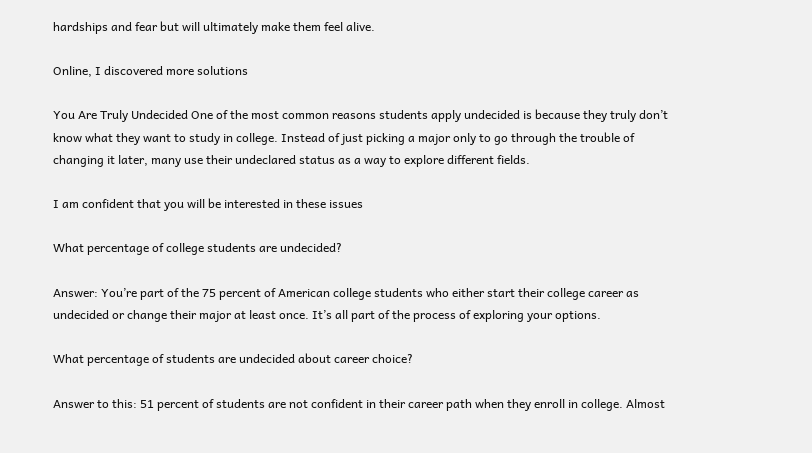hardships and fear but will ultimately make them feel alive.

Online, I discovered more solutions

You Are Truly Undecided One of the most common reasons students apply undecided is because they truly don’t know what they want to study in college. Instead of just picking a major only to go through the trouble of changing it later, many use their undeclared status as a way to explore different fields.

I am confident that you will be interested in these issues

What percentage of college students are undecided?

Answer: You’re part of the 75 percent of American college students who either start their college career as undecided or change their major at least once. It’s all part of the process of exploring your options.

What percentage of students are undecided about career choice?

Answer to this: 51 percent of students are not confident in their career path when they enroll in college. Almost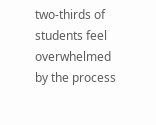two-thirds of students feel overwhelmed by the process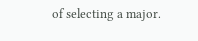of selecting a major.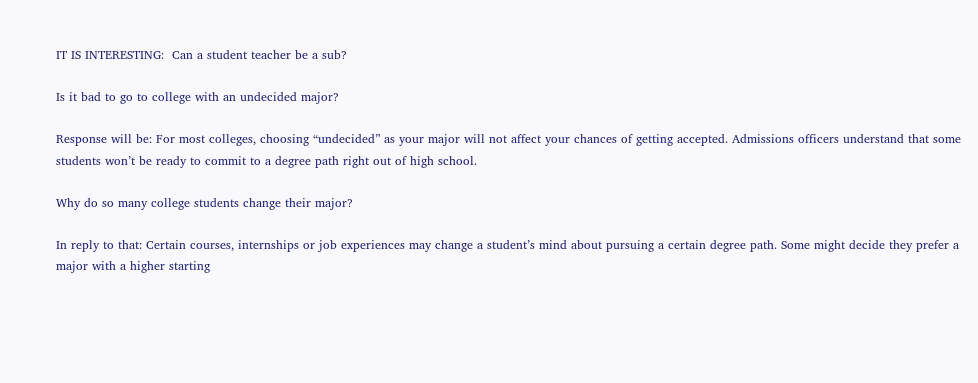IT IS INTERESTING:  Can a student teacher be a sub?

Is it bad to go to college with an undecided major?

Response will be: For most colleges, choosing “undecided” as your major will not affect your chances of getting accepted. Admissions officers understand that some students won’t be ready to commit to a degree path right out of high school.

Why do so many college students change their major?

In reply to that: Certain courses, internships or job experiences may change a student’s mind about pursuing a certain degree path. Some might decide they prefer a major with a higher starting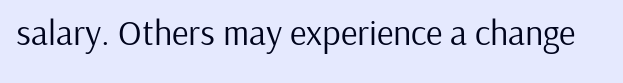salary. Others may experience a change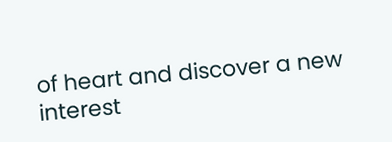of heart and discover a new interest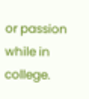or passion while in college.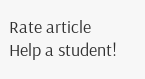Rate article
Help a student!